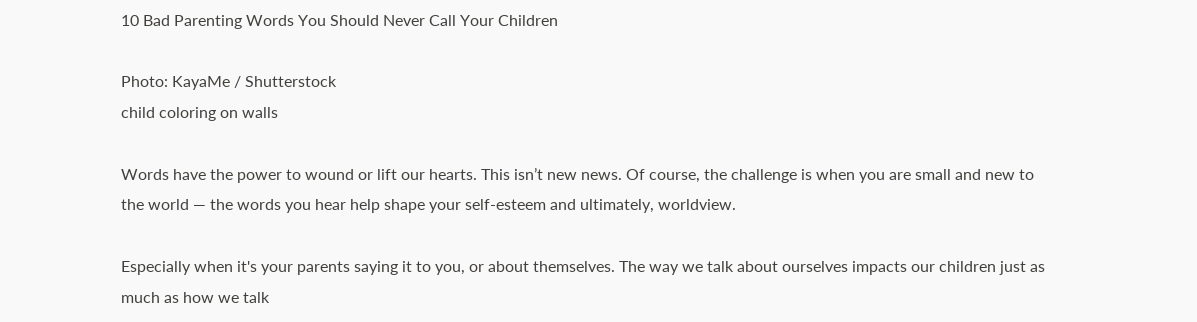10 Bad Parenting Words You Should Never Call Your Children

Photo: KayaMe / Shutterstock
child coloring on walls

Words have the power to wound or lift our hearts. This isn’t new news. Of course, the challenge is when you are small and new to the world — the words you hear help shape your self-esteem and ultimately, worldview.

Especially when it's your parents saying it to you, or about themselves. The way we talk about ourselves impacts our children just as much as how we talk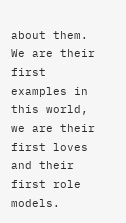about them. We are their first examples in this world, we are their first loves and their first role models.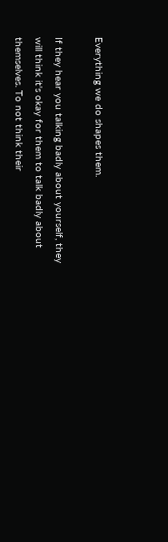Everything we do shapes them.

If they hear you talking badly about yourself, they will think it's okay for them to talk badly about themselves. To not think their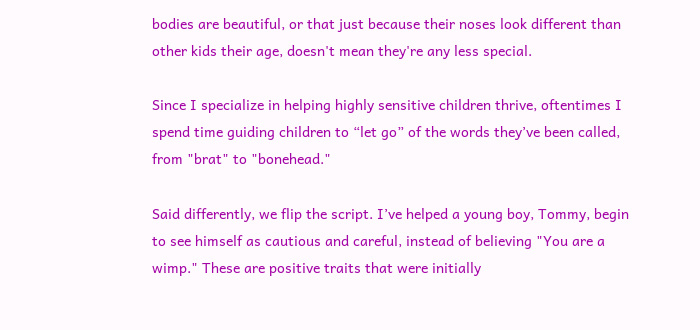bodies are beautiful, or that just because their noses look different than other kids their age, doesn't mean they're any less special.

Since I specialize in helping highly sensitive children thrive, oftentimes I spend time guiding children to “let go” of the words they’ve been called, from "brat" to "bonehead."

Said differently, we flip the script. I’ve helped a young boy, Tommy, begin to see himself as cautious and careful, instead of believing "You are a wimp." These are positive traits that were initially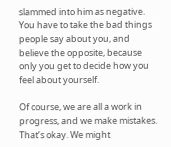slammed into him as negative. You have to take the bad things people say about you, and believe the opposite, because only you get to decide how you feel about yourself.

Of course, we are all a work in progress, and we make mistakes. That’s okay. We might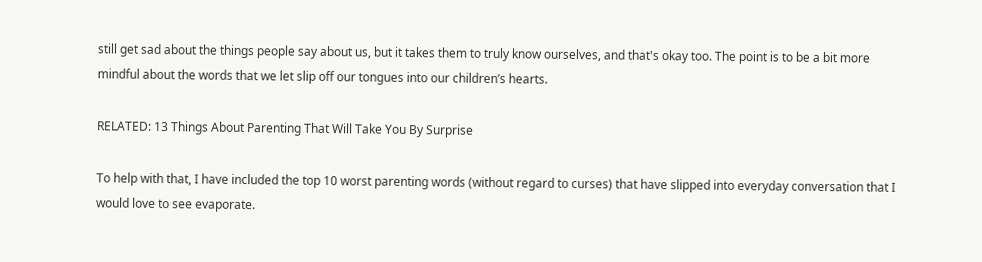still get sad about the things people say about us, but it takes them to truly know ourselves, and that's okay too. The point is to be a bit more mindful about the words that we let slip off our tongues into our children’s hearts.

RELATED: 13 Things About Parenting That Will Take You By Surprise

To help with that, I have included the top 10 worst parenting words (without regard to curses) that have slipped into everyday conversation that I would love to see evaporate.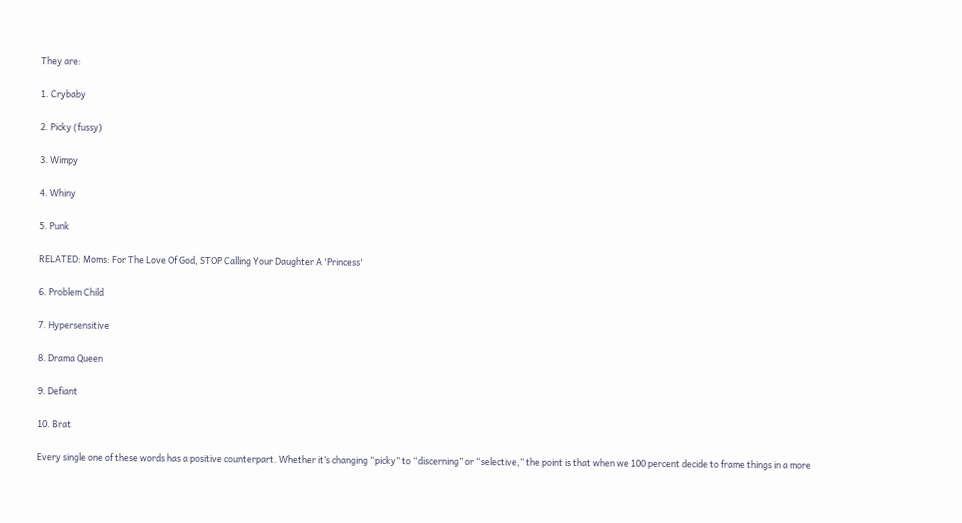They are:

1. Crybaby

2. Picky (fussy)

3. Wimpy

4. Whiny

5. Punk

RELATED: Moms: For The Love Of God, STOP Calling Your Daughter A 'Princess'

6. Problem Child

7. Hypersensitive

8. Drama Queen

9. Defiant

10. Brat

Every single one of these words has a positive counterpart. Whether it’s changing “picky” to “discerning” or “selective,” the point is that when we 100 percent decide to frame things in a more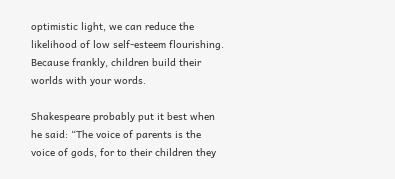optimistic light, we can reduce the likelihood of low self-esteem flourishing. Because frankly, children build their worlds with your words.

Shakespeare probably put it best when he said: “The voice of parents is the voice of gods, for to their children they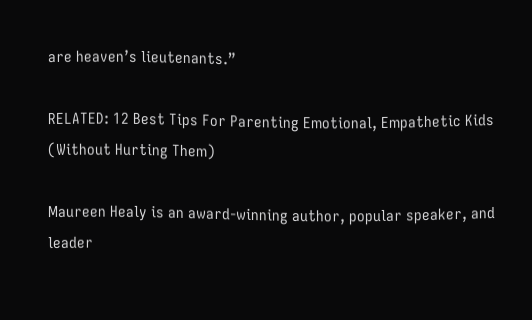are heaven’s lieutenants.”

RELATED: 12 Best Tips For Parenting Emotional, Empathetic Kids (Without Hurting Them)

Maureen Healy is an award-winning author, popular speaker, and leader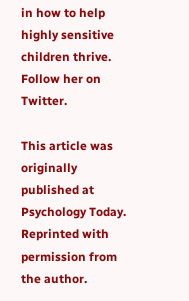in how to help highly sensitive children thrive. Follow her on Twitter.

This article was originally published at Psychology Today. Reprinted with permission from the author.